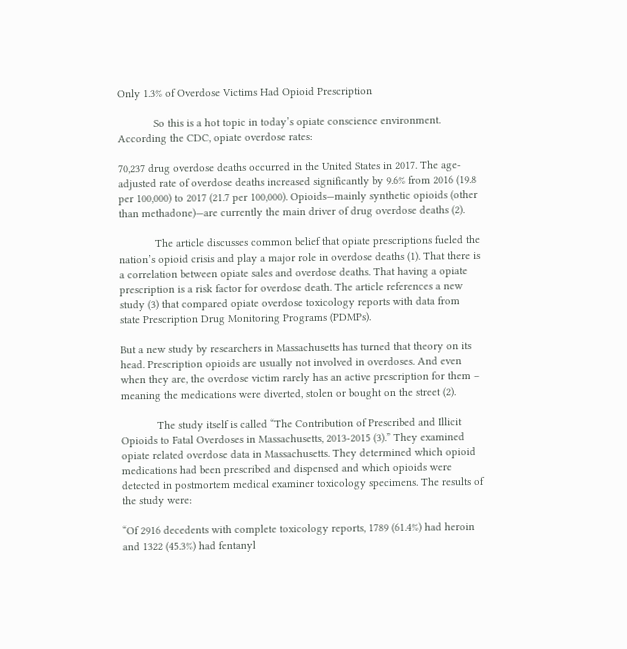Only 1.3% of Overdose Victims Had Opioid Prescription

            So this is a hot topic in today’s opiate conscience environment. According the CDC, opiate overdose rates:

70,237 drug overdose deaths occurred in the United States in 2017. The age-adjusted rate of overdose deaths increased significantly by 9.6% from 2016 (19.8 per 100,000) to 2017 (21.7 per 100,000). Opioids—mainly synthetic opioids (other than methadone)—are currently the main driver of drug overdose deaths (2).

            The article discusses common belief that opiate prescriptions fueled the nation’s opioid crisis and play a major role in overdose deaths (1). That there is a correlation between opiate sales and overdose deaths. That having a opiate prescription is a risk factor for overdose death. The article references a new study (3) that compared opiate overdose toxicology reports with data from state Prescription Drug Monitoring Programs (PDMPs).

But a new study by researchers in Massachusetts has turned that theory on its head. Prescription opioids are usually not involved in overdoses. And even when they are, the overdose victim rarely has an active prescription for them – meaning the medications were diverted, stolen or bought on the street (2).

            The study itself is called “The Contribution of Prescribed and Illicit Opioids to Fatal Overdoses in Massachusetts, 2013-2015 (3).” They examined opiate related overdose data in Massachusetts. They determined which opioid medications had been prescribed and dispensed and which opioids were detected in postmortem medical examiner toxicology specimens. The results of the study were:

“Of 2916 decedents with complete toxicology reports, 1789 (61.4%) had heroin and 1322 (45.3%) had fentanyl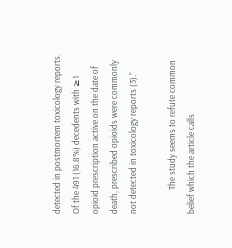detected in postmortem toxicology reports. Of the 491 (16.8%) decedents with ≥1 opioid prescription active on the date of death, prescribed opioids were commonly not detected in toxicology reports (3).”

            The study seems to refute common belief which the article calls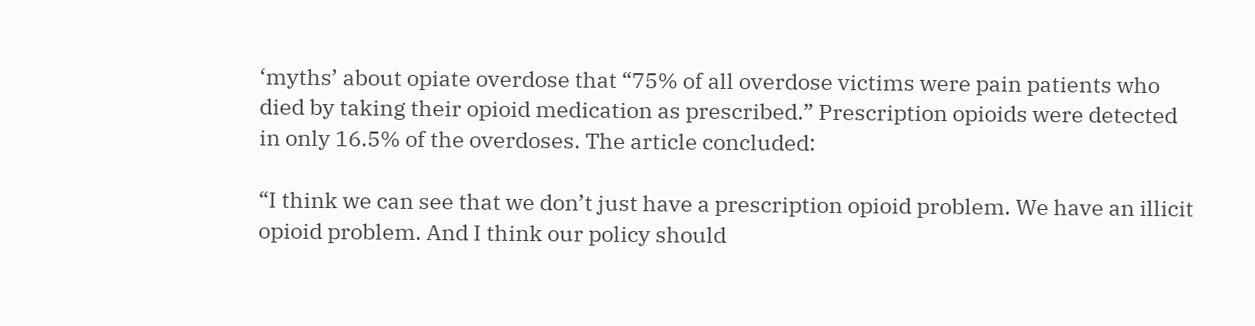‘myths’ about opiate overdose that “75% of all overdose victims were pain patients who died by taking their opioid medication as prescribed.” Prescription opioids were detected in only 16.5% of the overdoses. The article concluded:

“I think we can see that we don’t just have a prescription opioid problem. We have an illicit opioid problem. And I think our policy should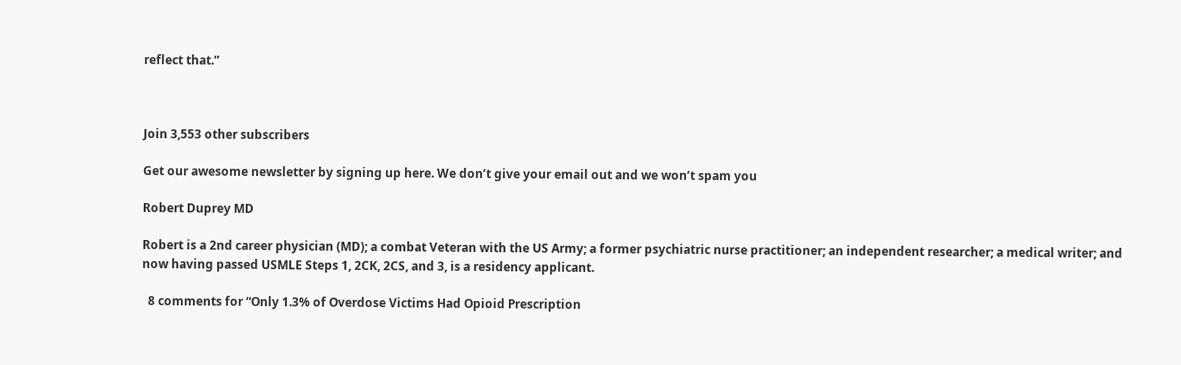reflect that.”



Join 3,553 other subscribers

Get our awesome newsletter by signing up here. We don’t give your email out and we won’t spam you

Robert Duprey MD

Robert is a 2nd career physician (MD); a combat Veteran with the US Army; a former psychiatric nurse practitioner; an independent researcher; a medical writer; and now having passed USMLE Steps 1, 2CK, 2CS, and 3, is a residency applicant.

  8 comments for “Only 1.3% of Overdose Victims Had Opioid Prescription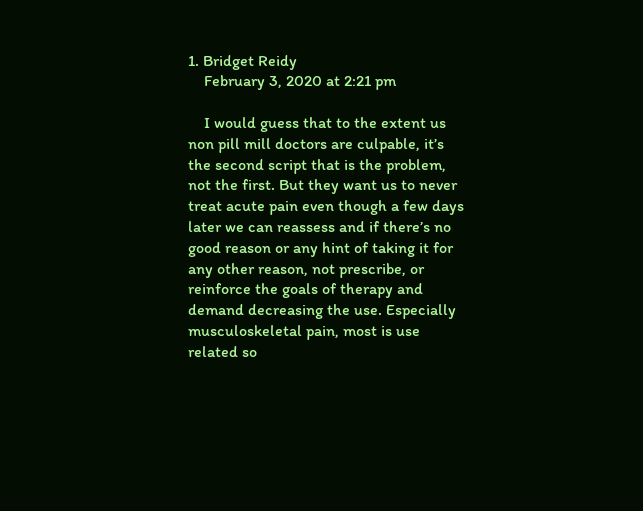1. Bridget Reidy
    February 3, 2020 at 2:21 pm

    I would guess that to the extent us non pill mill doctors are culpable, it’s the second script that is the problem, not the first. But they want us to never treat acute pain even though a few days later we can reassess and if there’s no good reason or any hint of taking it for any other reason, not prescribe, or reinforce the goals of therapy and demand decreasing the use. Especially musculoskeletal pain, most is use related so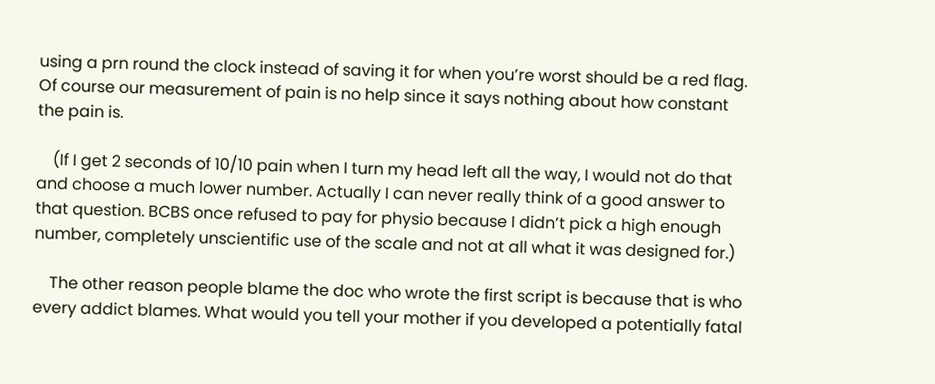using a prn round the clock instead of saving it for when you’re worst should be a red flag. Of course our measurement of pain is no help since it says nothing about how constant the pain is.

    (If I get 2 seconds of 10/10 pain when I turn my head left all the way, I would not do that and choose a much lower number. Actually I can never really think of a good answer to that question. BCBS once refused to pay for physio because I didn’t pick a high enough number, completely unscientific use of the scale and not at all what it was designed for.)

    The other reason people blame the doc who wrote the first script is because that is who every addict blames. What would you tell your mother if you developed a potentially fatal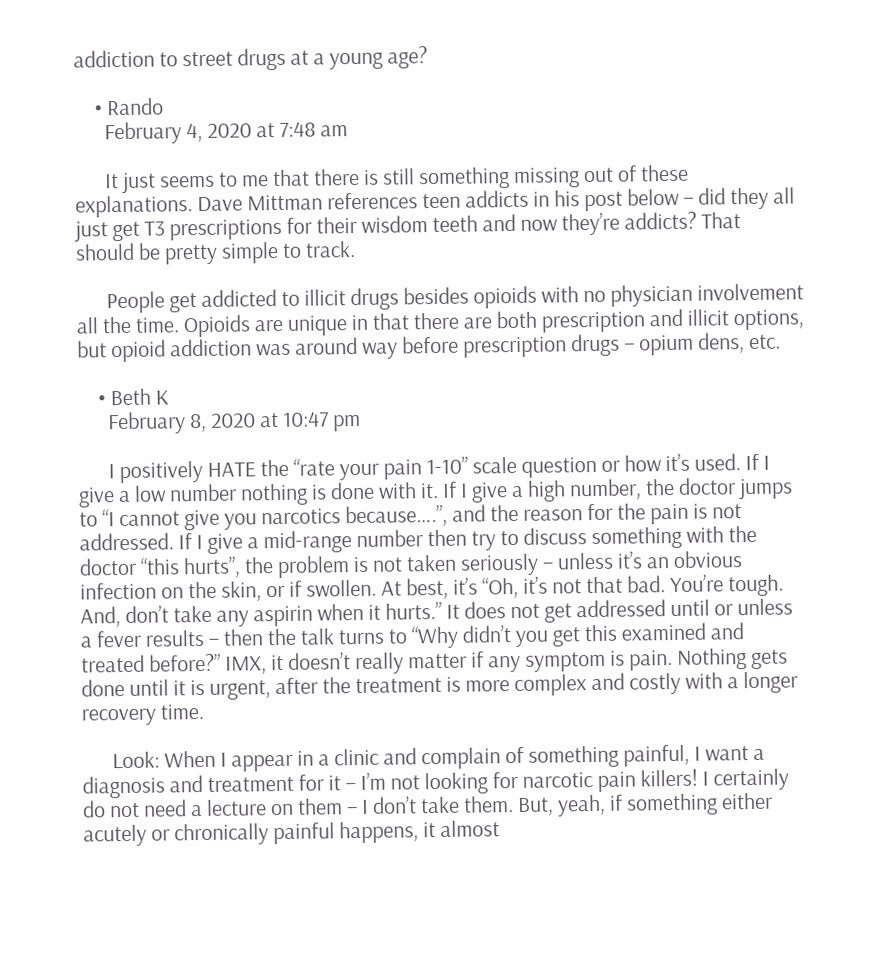addiction to street drugs at a young age?

    • Rando
      February 4, 2020 at 7:48 am

      It just seems to me that there is still something missing out of these explanations. Dave Mittman references teen addicts in his post below – did they all just get T3 prescriptions for their wisdom teeth and now they’re addicts? That should be pretty simple to track.

      People get addicted to illicit drugs besides opioids with no physician involvement all the time. Opioids are unique in that there are both prescription and illicit options, but opioid addiction was around way before prescription drugs – opium dens, etc.

    • Beth K
      February 8, 2020 at 10:47 pm

      I positively HATE the “rate your pain 1-10” scale question or how it’s used. If I give a low number nothing is done with it. If I give a high number, the doctor jumps to “I cannot give you narcotics because….”, and the reason for the pain is not addressed. If I give a mid-range number then try to discuss something with the doctor “this hurts”, the problem is not taken seriously – unless it’s an obvious infection on the skin, or if swollen. At best, it’s “Oh, it’s not that bad. You’re tough. And, don’t take any aspirin when it hurts.” It does not get addressed until or unless a fever results – then the talk turns to “Why didn’t you get this examined and treated before?” IMX, it doesn’t really matter if any symptom is pain. Nothing gets done until it is urgent, after the treatment is more complex and costly with a longer recovery time.

      Look: When I appear in a clinic and complain of something painful, I want a diagnosis and treatment for it – I’m not looking for narcotic pain killers! I certainly do not need a lecture on them – I don’t take them. But, yeah, if something either acutely or chronically painful happens, it almost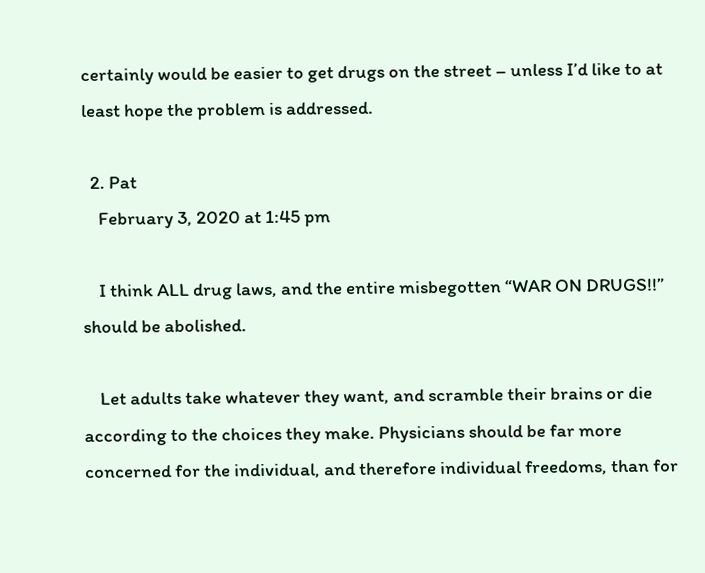certainly would be easier to get drugs on the street – unless I’d like to at least hope the problem is addressed.

  2. Pat
    February 3, 2020 at 1:45 pm

    I think ALL drug laws, and the entire misbegotten “WAR ON DRUGS!!” should be abolished.

    Let adults take whatever they want, and scramble their brains or die according to the choices they make. Physicians should be far more concerned for the individual, and therefore individual freedoms, than for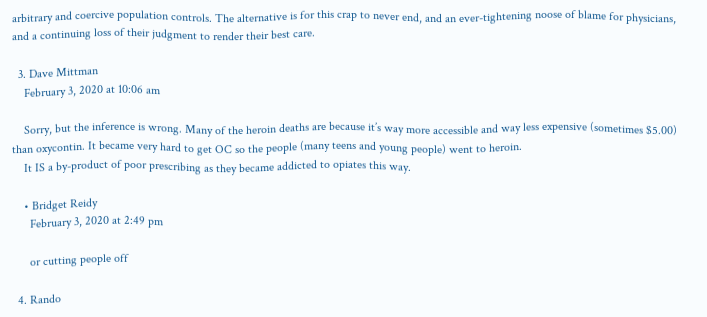arbitrary and coercive population controls. The alternative is for this crap to never end, and an ever-tightening noose of blame for physicians, and a continuing loss of their judgment to render their best care.

  3. Dave Mittman
    February 3, 2020 at 10:06 am

    Sorry, but the inference is wrong. Many of the heroin deaths are because it’s way more accessible and way less expensive (sometimes $5.00) than oxycontin. It became very hard to get OC so the people (many teens and young people) went to heroin.
    It IS a by-product of poor prescribing as they became addicted to opiates this way.

    • Bridget Reidy
      February 3, 2020 at 2:49 pm

      or cutting people off

  4. Rando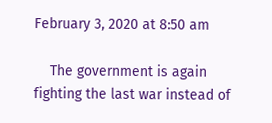February 3, 2020 at 8:50 am

    The government is again fighting the last war instead of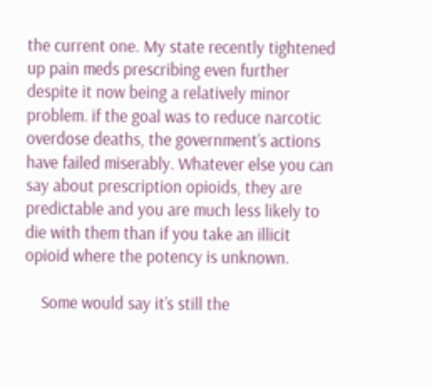the current one. My state recently tightened up pain meds prescribing even further despite it now being a relatively minor problem. if the goal was to reduce narcotic overdose deaths, the government’s actions have failed miserably. Whatever else you can say about prescription opioids, they are predictable and you are much less likely to die with them than if you take an illicit opioid where the potency is unknown.

    Some would say it’s still the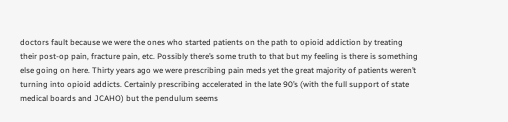doctors fault because we were the ones who started patients on the path to opioid addiction by treating their post-op pain, fracture pain, etc. Possibly there’s some truth to that but my feeling is there is something else going on here. Thirty years ago we were prescribing pain meds yet the great majority of patients weren’t turning into opioid addicts. Certainly prescribing accelerated in the late 90’s (with the full support of state medical boards and JCAHO) but the pendulum seems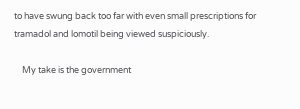to have swung back too far with even small prescriptions for tramadol and lomotil being viewed suspiciously.

    My take is the government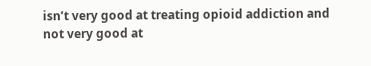isn’t very good at treating opioid addiction and not very good at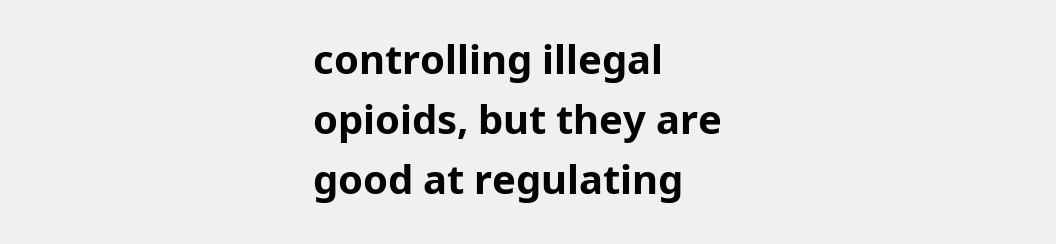controlling illegal opioids, but they are good at regulating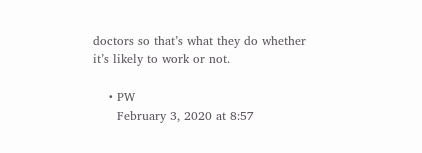doctors so that’s what they do whether it’s likely to work or not.

    • PW
      February 3, 2020 at 8:57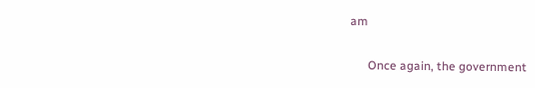am

      Once again, the government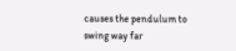causes the pendulum to swing way far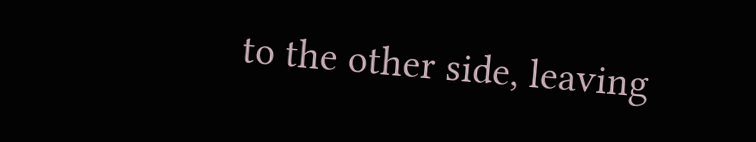to the other side, leaving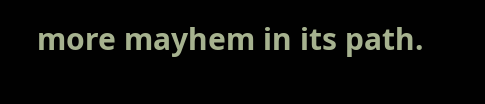more mayhem in its path.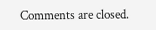Comments are closed.